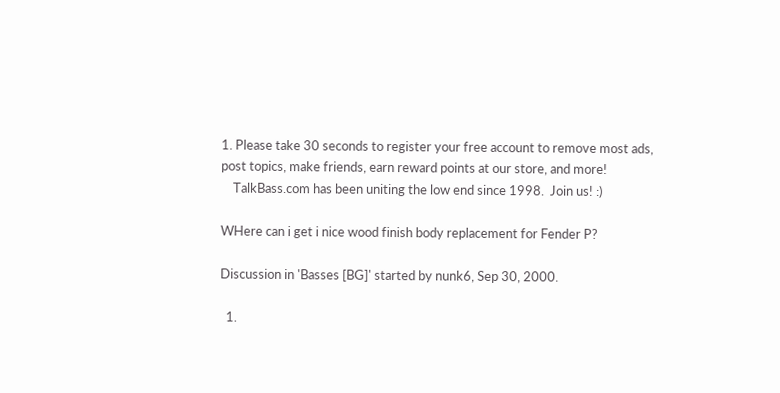1. Please take 30 seconds to register your free account to remove most ads, post topics, make friends, earn reward points at our store, and more!
    TalkBass.com has been uniting the low end since 1998.  Join us! :)

WHere can i get i nice wood finish body replacement for Fender P?

Discussion in 'Basses [BG]' started by nunk6, Sep 30, 2000.

  1.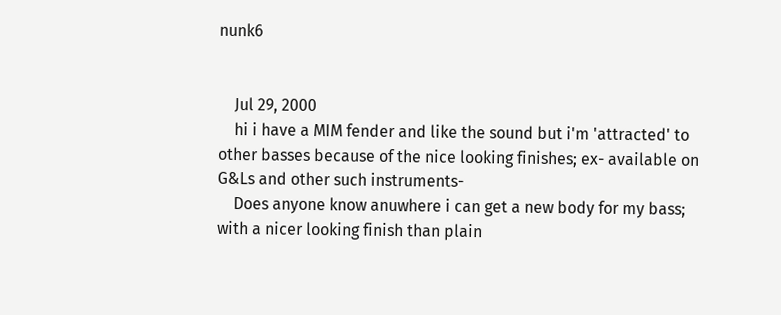nunk6


    Jul 29, 2000
    hi i have a MIM fender and like the sound but i'm 'attracted' to other basses because of the nice looking finishes; ex- available on G&Ls and other such instruments-
    Does anyone know anuwhere i can get a new body for my bass; with a nicer looking finish than plain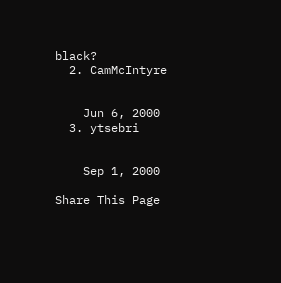black?
  2. CamMcIntyre


    Jun 6, 2000
  3. ytsebri


    Sep 1, 2000

Share This Page